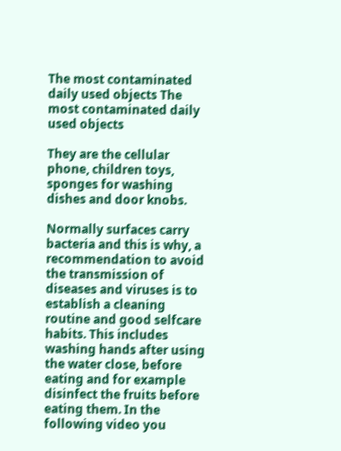The most contaminated daily used objects The most contaminated daily used objects

They are the cellular phone, children toys, sponges for washing dishes and door knobs.

Normally surfaces carry bacteria and this is why, a recommendation to avoid the transmission of diseases and viruses is to establish a cleaning routine and good selfcare habits. This includes washing hands after using the water close, before eating and for example disinfect the fruits before eating them. In the following video you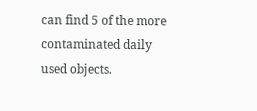can find 5 of the more contaminated daily used objects.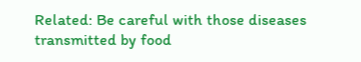Related: Be careful with those diseases transmitted by food